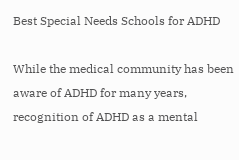Best Special Needs Schools for ADHD

While the medical community has been aware of ADHD for many years, recognition of ADHD as a mental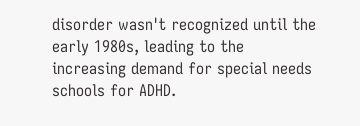disorder wasn't recognized until the early 1980s, leading to the increasing demand for special needs schools for ADHD.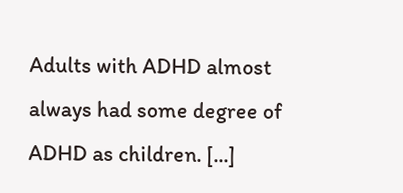Adults with ADHD almost always had some degree of ADHD as children. [...]